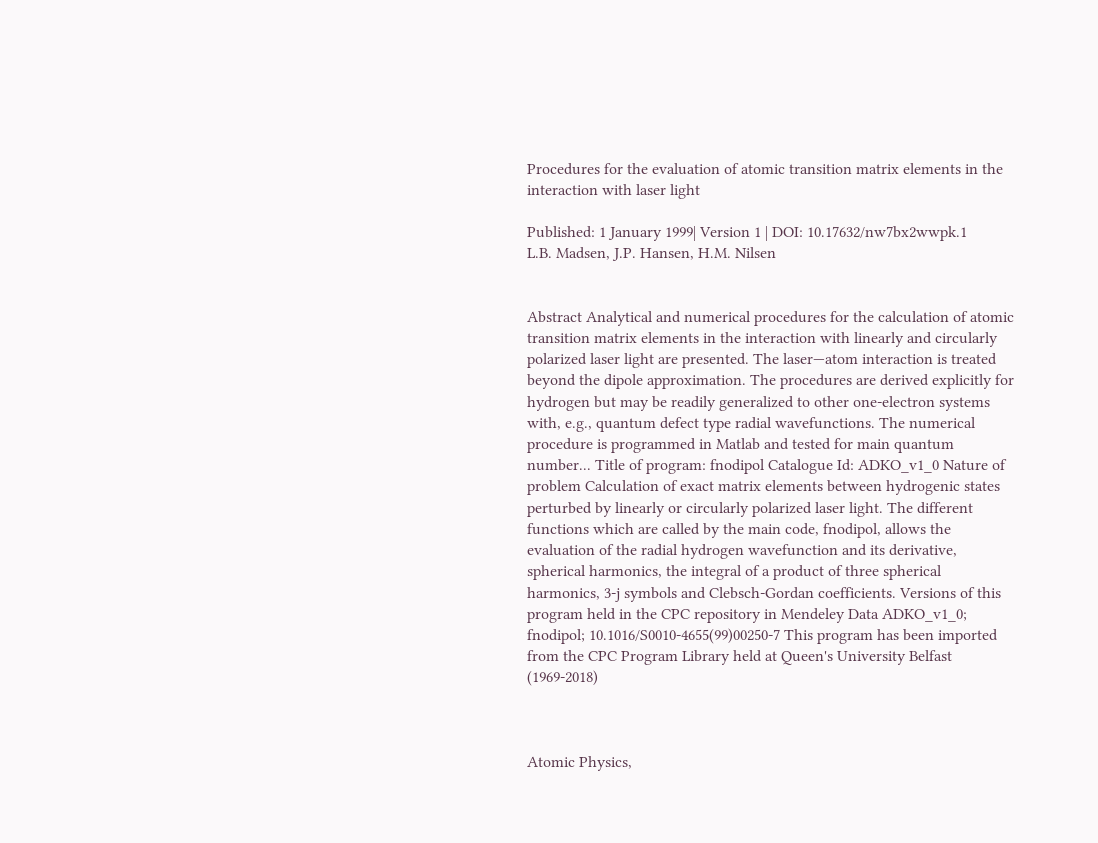Procedures for the evaluation of atomic transition matrix elements in the interaction with laser light

Published: 1 January 1999| Version 1 | DOI: 10.17632/nw7bx2wwpk.1
L.B. Madsen, J.P. Hansen, H.M. Nilsen


Abstract Analytical and numerical procedures for the calculation of atomic transition matrix elements in the interaction with linearly and circularly polarized laser light are presented. The laser—atom interaction is treated beyond the dipole approximation. The procedures are derived explicitly for hydrogen but may be readily generalized to other one-electron systems with, e.g., quantum defect type radial wavefunctions. The numerical procedure is programmed in Matlab and tested for main quantum number... Title of program: fnodipol Catalogue Id: ADKO_v1_0 Nature of problem Calculation of exact matrix elements between hydrogenic states perturbed by linearly or circularly polarized laser light. The different functions which are called by the main code, fnodipol, allows the evaluation of the radial hydrogen wavefunction and its derivative, spherical harmonics, the integral of a product of three spherical harmonics, 3-j symbols and Clebsch-Gordan coefficients. Versions of this program held in the CPC repository in Mendeley Data ADKO_v1_0; fnodipol; 10.1016/S0010-4655(99)00250-7 This program has been imported from the CPC Program Library held at Queen's University Belfast (1969-2018)



Atomic Physics,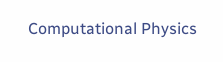Computational Physics